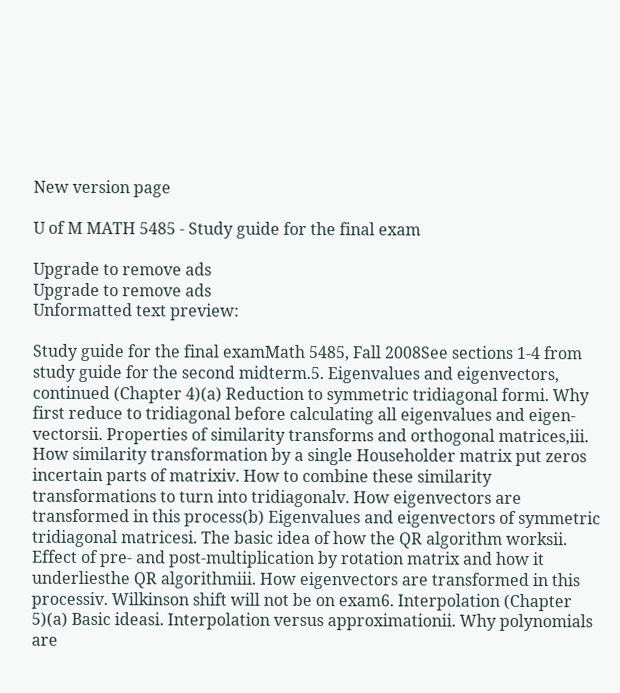New version page

U of M MATH 5485 - Study guide for the final exam

Upgrade to remove ads
Upgrade to remove ads
Unformatted text preview:

Study guide for the final examMath 5485, Fall 2008See sections 1-4 from study guide for the second midterm.5. Eigenvalues and eigenvectors, continued (Chapter 4)(a) Reduction to symmetric tridiagonal formi. Why first reduce to tridiagonal before calculating all eigenvalues and eigen-vectorsii. Properties of similarity transforms and orthogonal matrices,iii. How similarity transformation by a single Householder matrix put zeros incertain parts of matrixiv. How to combine these similarity transformations to turn into tridiagonalv. How eigenvectors are transformed in this process(b) Eigenvalues and eigenvectors of symmetric tridiagonal matricesi. The basic idea of how the QR algorithm worksii. Effect of pre- and post-multiplication by rotation matrix and how it underliesthe QR algorithmiii. How eigenvectors are transformed in this processiv. Wilkinson shift will not be on exam6. Interpolation (Chapter 5)(a) Basic ideasi. Interpolation versus approximationii. Why polynomials are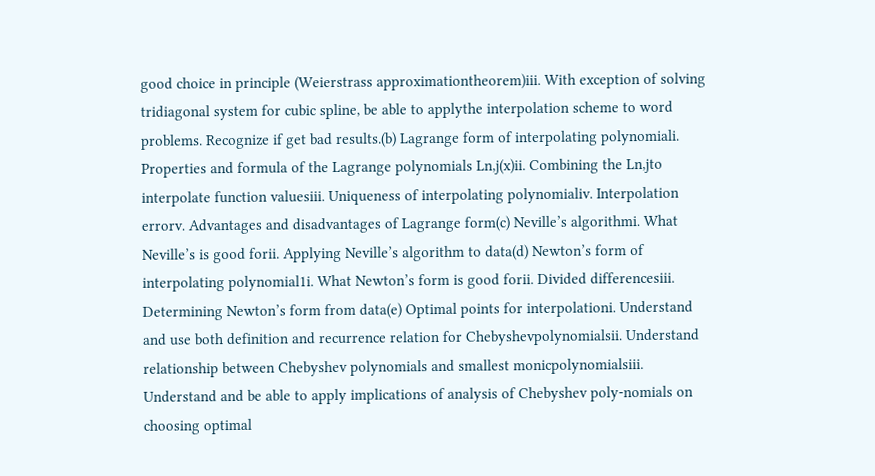good choice in principle (Weierstrass approximationtheorem)iii. With exception of solving tridiagonal system for cubic spline, be able to applythe interpolation scheme to word problems. Recognize if get bad results.(b) Lagrange form of interpolating polynomiali. Properties and formula of the Lagrange polynomials Ln,j(x)ii. Combining the Ln,jto interpolate function valuesiii. Uniqueness of interpolating polynomialiv. Interpolation errorv. Advantages and disadvantages of Lagrange form(c) Neville’s algorithmi. What Neville’s is good forii. Applying Neville’s algorithm to data(d) Newton’s form of interpolating polynomial1i. What Newton’s form is good forii. Divided differencesiii. Determining Newton’s form from data(e) Optimal points for interpolationi. Understand and use both definition and recurrence relation for Chebyshevpolynomialsii. Understand relationship between Chebyshev polynomials and smallest monicpolynomialsiii. Understand and be able to apply implications of analysis of Chebyshev poly-nomials on choosing optimal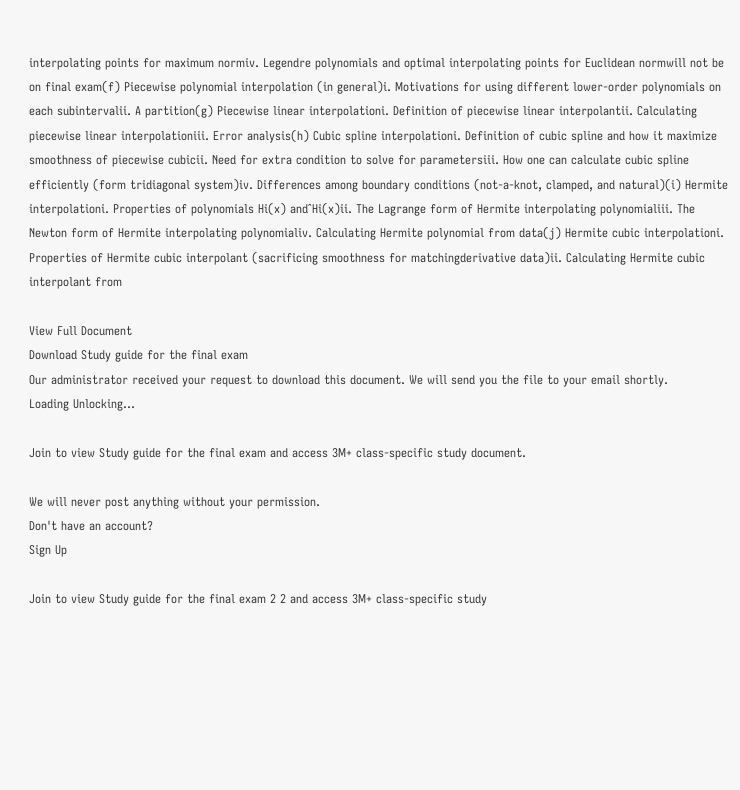interpolating points for maximum normiv. Legendre polynomials and optimal interpolating points for Euclidean normwill not be on final exam(f) Piecewise polynomial interpolation (in general)i. Motivations for using different lower-order polynomials on each subintervalii. A partition(g) Piecewise linear interpolationi. Definition of piecewise linear interpolantii. Calculating piecewise linear interpolationiii. Error analysis(h) Cubic spline interpolationi. Definition of cubic spline and how it maximize smoothness of piecewise cubicii. Need for extra condition to solve for parametersiii. How one can calculate cubic spline efficiently (form tridiagonal system)iv. Differences among boundary conditions (not-a-knot, clamped, and natural)(i) Hermite interpolationi. Properties of polynomials Hi(x) andˆHi(x)ii. The Lagrange form of Hermite interpolating polynomialiii. The Newton form of Hermite interpolating polynomialiv. Calculating Hermite polynomial from data(j) Hermite cubic interpolationi. Properties of Hermite cubic interpolant (sacrificing smoothness for matchingderivative data)ii. Calculating Hermite cubic interpolant from

View Full Document
Download Study guide for the final exam
Our administrator received your request to download this document. We will send you the file to your email shortly.
Loading Unlocking...

Join to view Study guide for the final exam and access 3M+ class-specific study document.

We will never post anything without your permission.
Don't have an account?
Sign Up

Join to view Study guide for the final exam 2 2 and access 3M+ class-specific study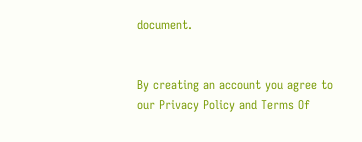document.


By creating an account you agree to our Privacy Policy and Terms Of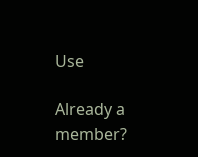Use

Already a member?